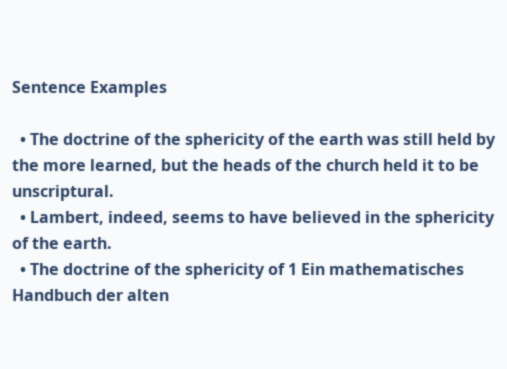Sentence Examples

  • The doctrine of the sphericity of the earth was still held by the more learned, but the heads of the church held it to be unscriptural.
  • Lambert, indeed, seems to have believed in the sphericity of the earth.
  • The doctrine of the sphericity of 1 Ein mathematisches Handbuch der alten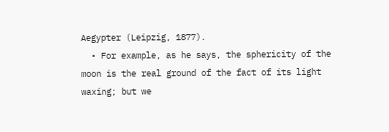Aegypter (Leipzig, 1877).
  • For example, as he says, the sphericity of the moon is the real ground of the fact of its light waxing; but we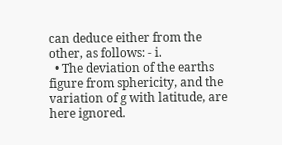can deduce either from the other, as follows: - i.
  • The deviation of the earths figure from sphericity, and the variation of g with latitude, are here ignored.